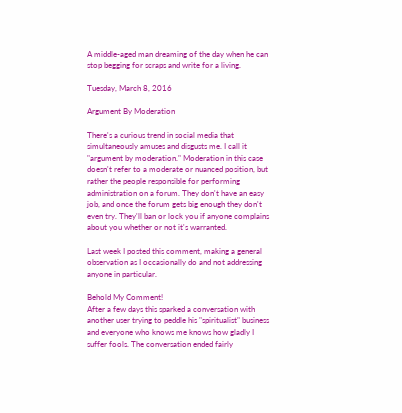A middle-aged man dreaming of the day when he can stop begging for scraps and write for a living.

Tuesday, March 8, 2016

Argument By Moderation

There's a curious trend in social media that simultaneously amuses and disgusts me. I call it "argument by moderation." Moderation in this case doesn't refer to a moderate or nuanced position, but rather the people responsible for performing administration on a forum. They don't have an easy job, and once the forum gets big enough they don't even try. They'll ban or lock you if anyone complains about you whether or not it's warranted.

Last week I posted this comment, making a general observation as I occasionally do and not addressing anyone in particular.

Behold My Comment!
After a few days this sparked a conversation with another user trying to peddle his "spiritualist" business and everyone who knows me knows how gladly I suffer fools. The conversation ended fairly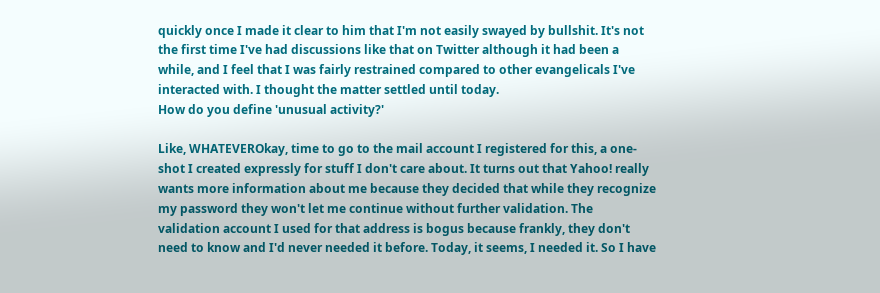quickly once I made it clear to him that I'm not easily swayed by bullshit. It's not the first time I've had discussions like that on Twitter although it had been a while, and I feel that I was fairly restrained compared to other evangelicals I've interacted with. I thought the matter settled until today.
How do you define 'unusual activity?'

Like, WHATEVEROkay, time to go to the mail account I registered for this, a one-shot I created expressly for stuff I don't care about. It turns out that Yahoo! really wants more information about me because they decided that while they recognize my password they won't let me continue without further validation. The validation account I used for that address is bogus because frankly, they don't need to know and I'd never needed it before. Today, it seems, I needed it. So I have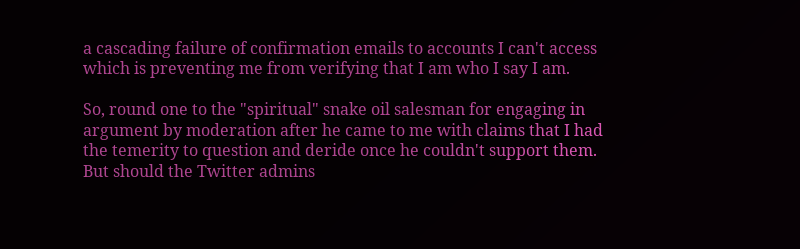a cascading failure of confirmation emails to accounts I can't access which is preventing me from verifying that I am who I say I am.

So, round one to the "spiritual" snake oil salesman for engaging in argument by moderation after he came to me with claims that I had the temerity to question and deride once he couldn't support them. But should the Twitter admins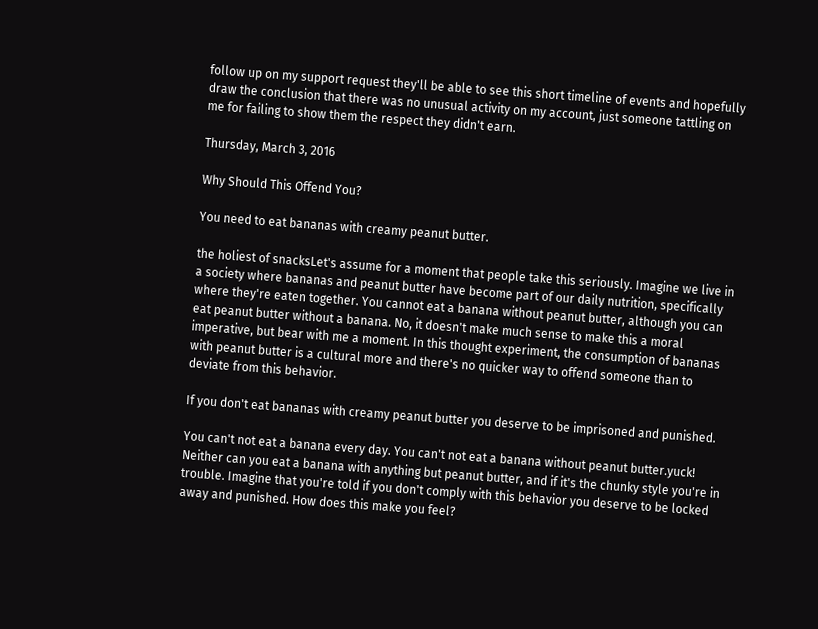follow up on my support request they'll be able to see this short timeline of events and hopefully draw the conclusion that there was no unusual activity on my account, just someone tattling on me for failing to show them the respect they didn't earn.

Thursday, March 3, 2016

Why Should This Offend You?

You need to eat bananas with creamy peanut butter.

the holiest of snacksLet's assume for a moment that people take this seriously. Imagine we live in a society where bananas and peanut butter have become part of our daily nutrition, specifically where they're eaten together. You cannot eat a banana without peanut butter, although you can eat peanut butter without a banana. No, it doesn't make much sense to make this a moral imperative, but bear with me a moment. In this thought experiment, the consumption of bananas with peanut butter is a cultural more and there's no quicker way to offend someone than to deviate from this behavior.

If you don't eat bananas with creamy peanut butter you deserve to be imprisoned and punished.

You can't not eat a banana every day. You can't not eat a banana without peanut butter.yuck! Neither can you eat a banana with anything but peanut butter, and if it's the chunky style you're in trouble. Imagine that you're told if you don't comply with this behavior you deserve to be locked away and punished. How does this make you feel?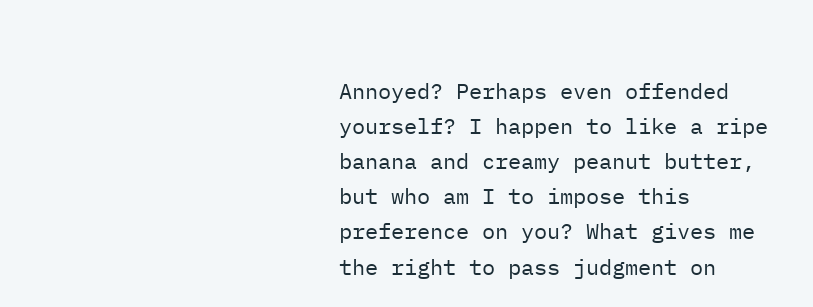Annoyed? Perhaps even offended yourself? I happen to like a ripe banana and creamy peanut butter, but who am I to impose this preference on you? What gives me the right to pass judgment on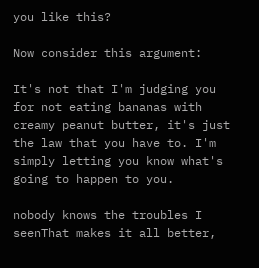you like this?

Now consider this argument:

It's not that I'm judging you for not eating bananas with creamy peanut butter, it's just the law that you have to. I'm simply letting you know what's going to happen to you.

nobody knows the troubles I seenThat makes it all better,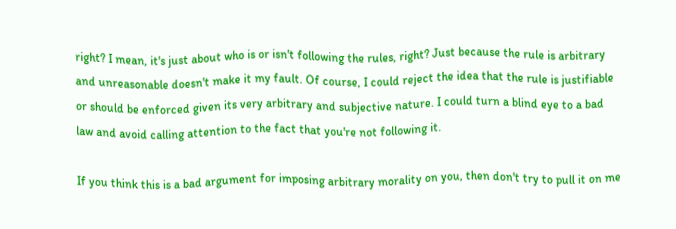right? I mean, it's just about who is or isn't following the rules, right? Just because the rule is arbitrary and unreasonable doesn't make it my fault. Of course, I could reject the idea that the rule is justifiable or should be enforced given its very arbitrary and subjective nature. I could turn a blind eye to a bad law and avoid calling attention to the fact that you're not following it.

If you think this is a bad argument for imposing arbitrary morality on you, then don't try to pull it on me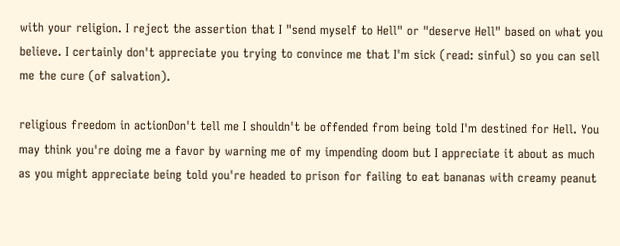with your religion. I reject the assertion that I "send myself to Hell" or "deserve Hell" based on what you believe. I certainly don't appreciate you trying to convince me that I'm sick (read: sinful) so you can sell me the cure (of salvation).

religious freedom in actionDon't tell me I shouldn't be offended from being told I'm destined for Hell. You may think you're doing me a favor by warning me of my impending doom but I appreciate it about as much as you might appreciate being told you're headed to prison for failing to eat bananas with creamy peanut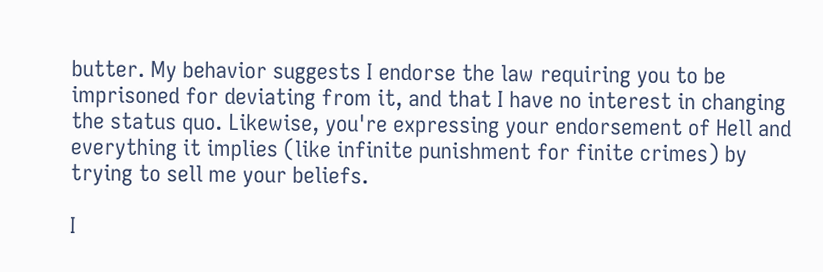butter. My behavior suggests I endorse the law requiring you to be imprisoned for deviating from it, and that I have no interest in changing the status quo. Likewise, you're expressing your endorsement of Hell and everything it implies (like infinite punishment for finite crimes) by trying to sell me your beliefs.

I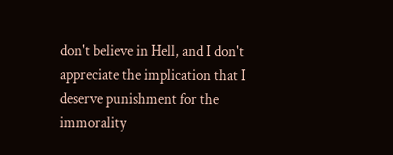don't believe in Hell, and I don't appreciate the implication that I deserve punishment for the immorality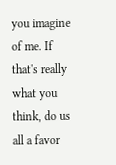you imagine of me. If that's really what you think, do us all a favor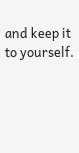and keep it to yourself.